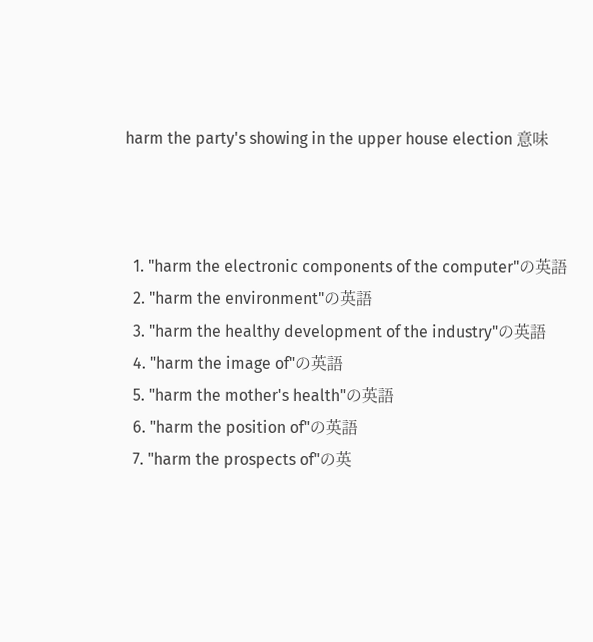harm the party's showing in the upper house election 意味



  1. "harm the electronic components of the computer"の英語
  2. "harm the environment"の英語
  3. "harm the healthy development of the industry"の英語
  4. "harm the image of"の英語
  5. "harm the mother's health"の英語
  6. "harm the position of"の英語
  7. "harm the prospects of"の英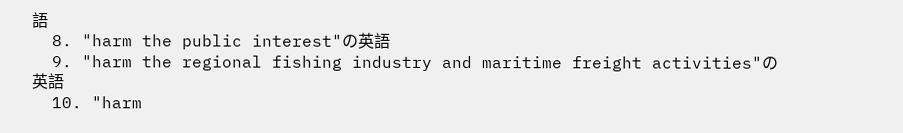語
  8. "harm the public interest"の英語
  9. "harm the regional fishing industry and maritime freight activities"の英語
  10. "harm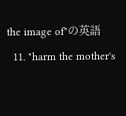the image of"の英語
  11. "harm the mother's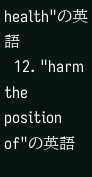health"の英語
  12. "harm the position of"の英語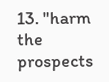13. "harm the prospects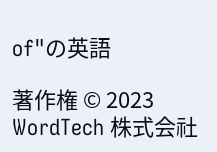of"の英語

著作権 © 2023 WordTech 株式会社